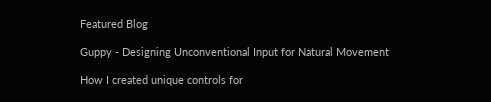Featured Blog

Guppy - Designing Unconventional Input for Natural Movement

How I created unique controls for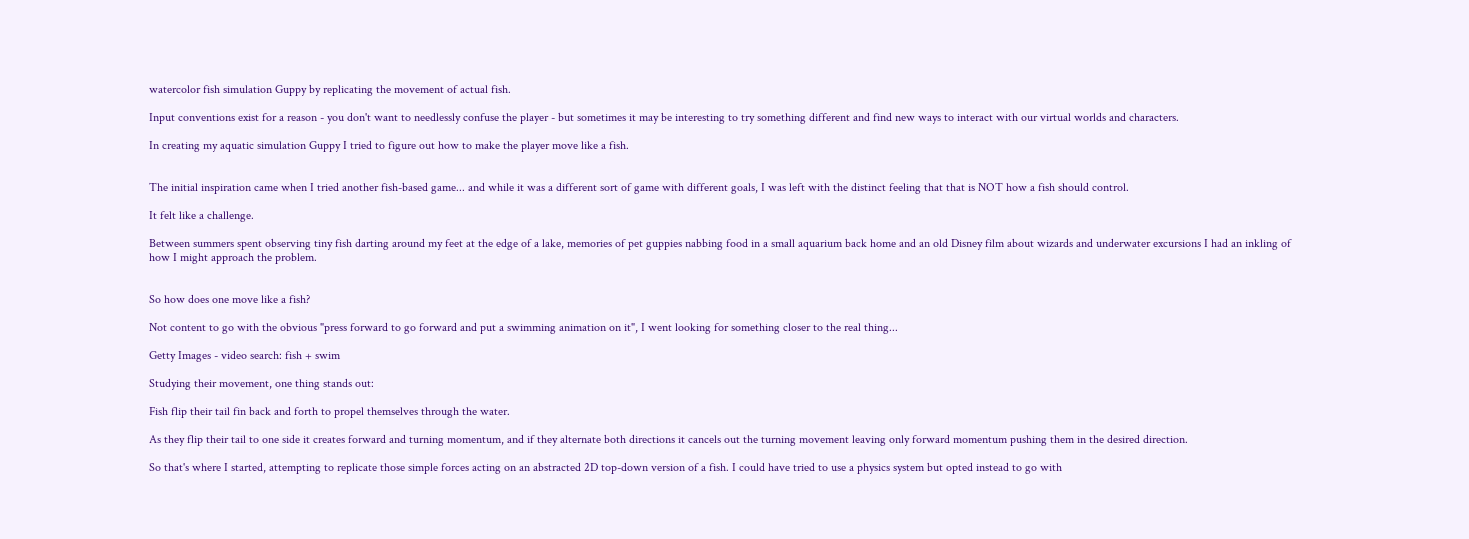watercolor fish simulation Guppy by replicating the movement of actual fish.

Input conventions exist for a reason - you don't want to needlessly confuse the player - but sometimes it may be interesting to try something different and find new ways to interact with our virtual worlds and characters.

In creating my aquatic simulation Guppy I tried to figure out how to make the player move like a fish.


The initial inspiration came when I tried another fish-based game... and while it was a different sort of game with different goals, I was left with the distinct feeling that that is NOT how a fish should control.

It felt like a challenge.

Between summers spent observing tiny fish darting around my feet at the edge of a lake, memories of pet guppies nabbing food in a small aquarium back home and an old Disney film about wizards and underwater excursions I had an inkling of how I might approach the problem.


So how does one move like a fish?

Not content to go with the obvious "press forward to go forward and put a swimming animation on it", I went looking for something closer to the real thing...

Getty Images - video search: fish + swim

Studying their movement, one thing stands out:

Fish flip their tail fin back and forth to propel themselves through the water.

As they flip their tail to one side it creates forward and turning momentum, and if they alternate both directions it cancels out the turning movement leaving only forward momentum pushing them in the desired direction.

So that's where I started, attempting to replicate those simple forces acting on an abstracted 2D top-down version of a fish. I could have tried to use a physics system but opted instead to go with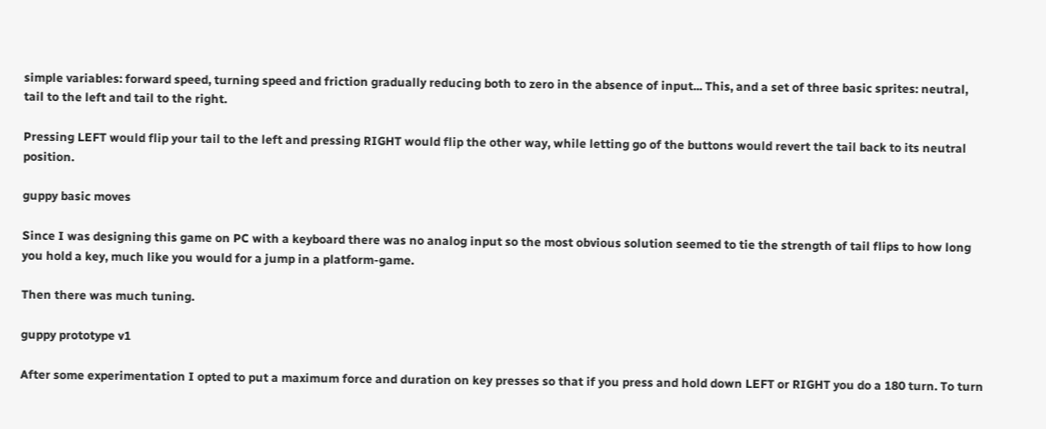simple variables: forward speed, turning speed and friction gradually reducing both to zero in the absence of input... This, and a set of three basic sprites: neutral, tail to the left and tail to the right.

Pressing LEFT would flip your tail to the left and pressing RIGHT would flip the other way, while letting go of the buttons would revert the tail back to its neutral position.

guppy basic moves

Since I was designing this game on PC with a keyboard there was no analog input so the most obvious solution seemed to tie the strength of tail flips to how long you hold a key, much like you would for a jump in a platform-game.

Then there was much tuning.

guppy prototype v1

After some experimentation I opted to put a maximum force and duration on key presses so that if you press and hold down LEFT or RIGHT you do a 180 turn. To turn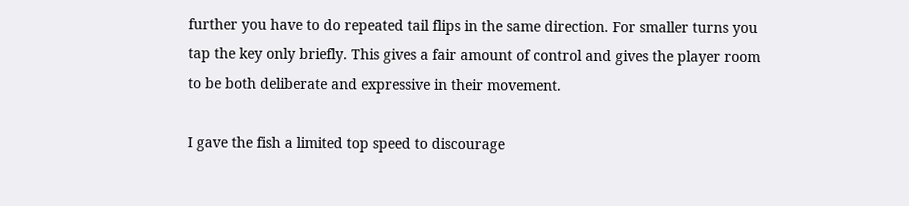further you have to do repeated tail flips in the same direction. For smaller turns you tap the key only briefly. This gives a fair amount of control and gives the player room to be both deliberate and expressive in their movement.

I gave the fish a limited top speed to discourage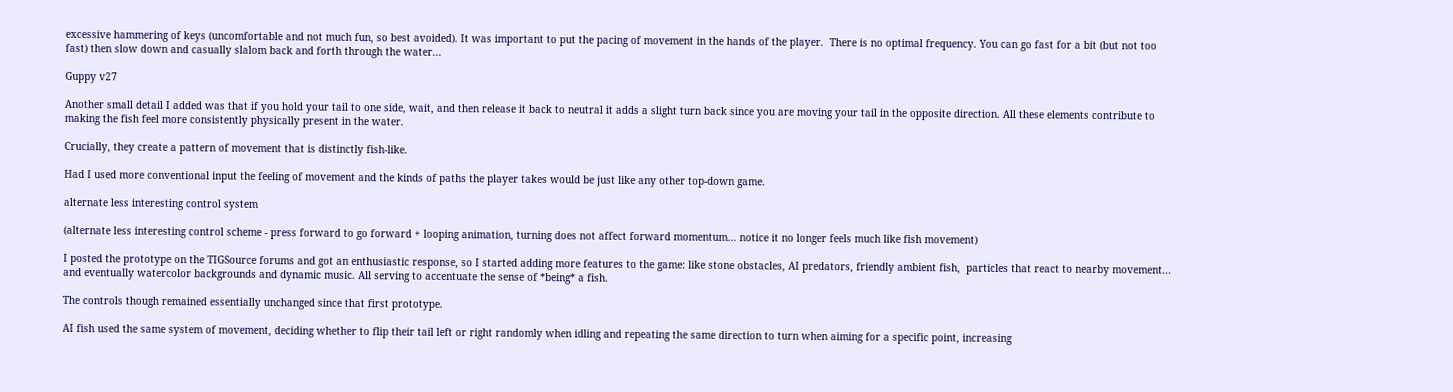excessive hammering of keys (uncomfortable and not much fun, so best avoided). It was important to put the pacing of movement in the hands of the player.  There is no optimal frequency. You can go fast for a bit (but not too fast) then slow down and casually slalom back and forth through the water...

Guppy v27

Another small detail I added was that if you hold your tail to one side, wait, and then release it back to neutral it adds a slight turn back since you are moving your tail in the opposite direction. All these elements contribute to making the fish feel more consistently physically present in the water.

Crucially, they create a pattern of movement that is distinctly fish-like.

Had I used more conventional input the feeling of movement and the kinds of paths the player takes would be just like any other top-down game.

alternate less interesting control system

(alternate less interesting control scheme - press forward to go forward + looping animation, turning does not affect forward momentum... notice it no longer feels much like fish movement)

I posted the prototype on the TIGSource forums and got an enthusiastic response, so I started adding more features to the game: like stone obstacles, AI predators, friendly ambient fish,  particles that react to nearby movement... and eventually watercolor backgrounds and dynamic music. All serving to accentuate the sense of *being* a fish.

The controls though remained essentially unchanged since that first prototype.

AI fish used the same system of movement, deciding whether to flip their tail left or right randomly when idling and repeating the same direction to turn when aiming for a specific point, increasing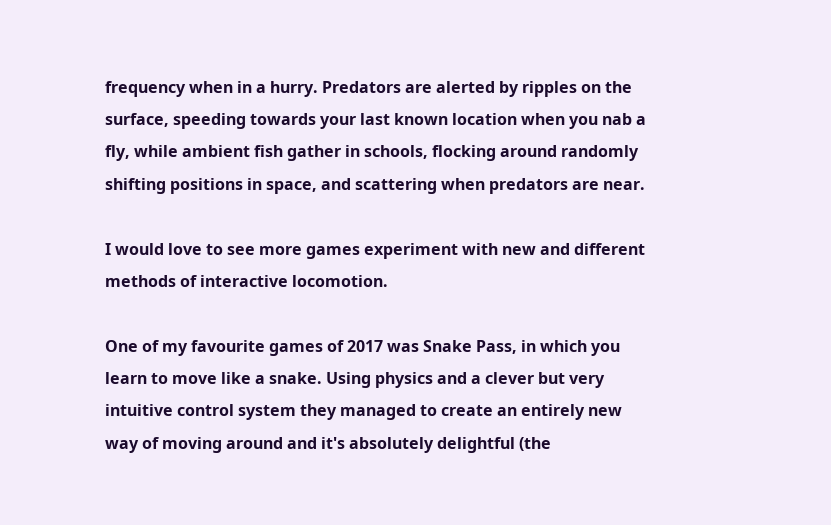frequency when in a hurry. Predators are alerted by ripples on the surface, speeding towards your last known location when you nab a fly, while ambient fish gather in schools, flocking around randomly shifting positions in space, and scattering when predators are near.

I would love to see more games experiment with new and different methods of interactive locomotion.

One of my favourite games of 2017 was Snake Pass, in which you learn to move like a snake. Using physics and a clever but very intuitive control system they managed to create an entirely new way of moving around and it's absolutely delightful (the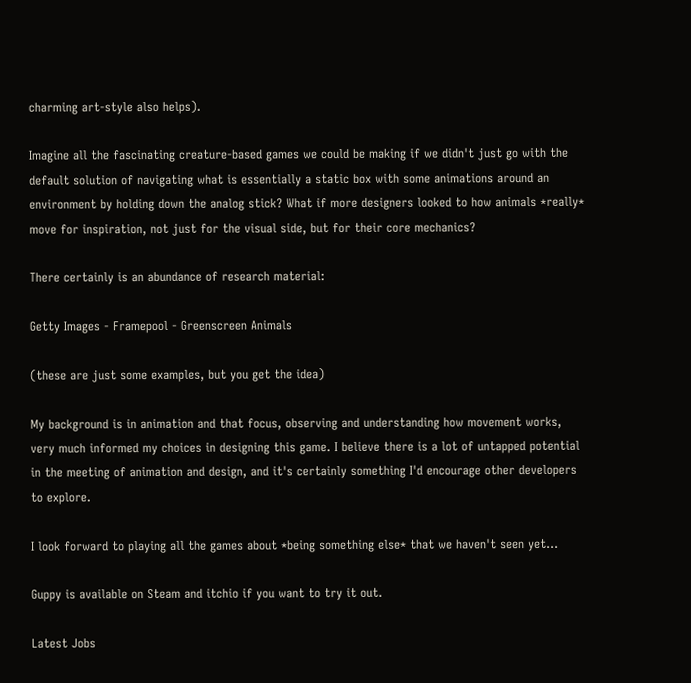charming art-style also helps).

Imagine all the fascinating creature-based games we could be making if we didn't just go with the default solution of navigating what is essentially a static box with some animations around an environment by holding down the analog stick? What if more designers looked to how animals *really* move for inspiration, not just for the visual side, but for their core mechanics?

There certainly is an abundance of research material:

Getty Images - Framepool - Greenscreen Animals

(these are just some examples, but you get the idea)

My background is in animation and that focus, observing and understanding how movement works, very much informed my choices in designing this game. I believe there is a lot of untapped potential in the meeting of animation and design, and it's certainly something I'd encourage other developers to explore.

I look forward to playing all the games about *being something else* that we haven't seen yet...

Guppy is available on Steam and itchio if you want to try it out.

Latest Jobs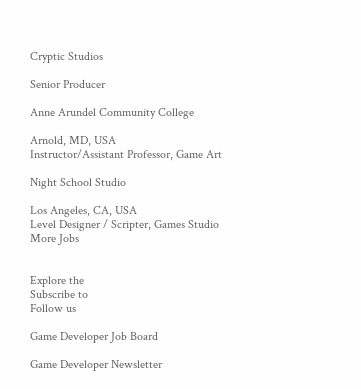Cryptic Studios

Senior Producer

Anne Arundel Community College

Arnold, MD, USA
Instructor/Assistant Professor, Game Art

Night School Studio

Los Angeles, CA, USA
Level Designer / Scripter, Games Studio
More Jobs


Explore the
Subscribe to
Follow us

Game Developer Job Board

Game Developer Newsletter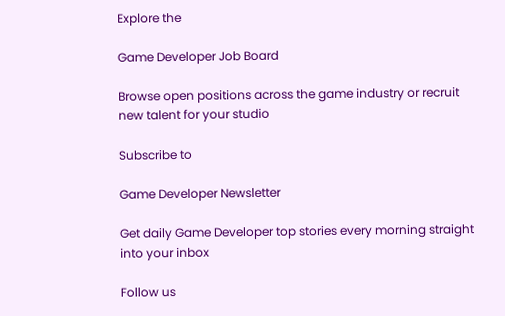Explore the

Game Developer Job Board

Browse open positions across the game industry or recruit new talent for your studio

Subscribe to

Game Developer Newsletter

Get daily Game Developer top stories every morning straight into your inbox

Follow us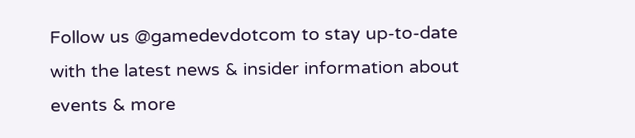Follow us @gamedevdotcom to stay up-to-date with the latest news & insider information about events & more